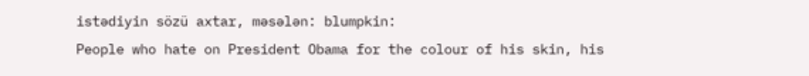istədiyin sözü axtar, məsələn: blumpkin:
People who hate on President Obama for the colour of his skin, his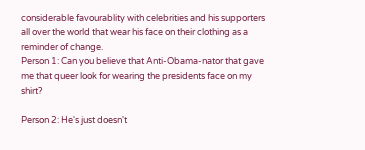considerable favourablity with celebrities and his supporters all over the world that wear his face on their clothing as a reminder of change.
Person 1: Can you believe that Anti-Obama-nator that gave me that queer look for wearing the presidents face on my shirt?

Person 2: He's just doesn't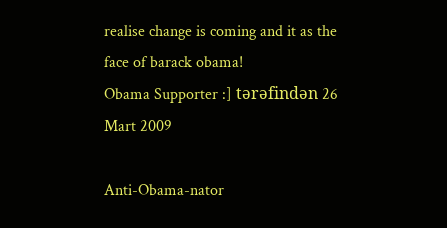realise change is coming and it as the face of barack obama!
Obama Supporter :] tərəfindən 26 Mart 2009

Anti-Obama-nator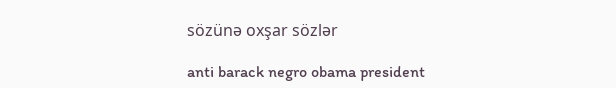sözünə oxşar sözlər

anti barack negro obama president